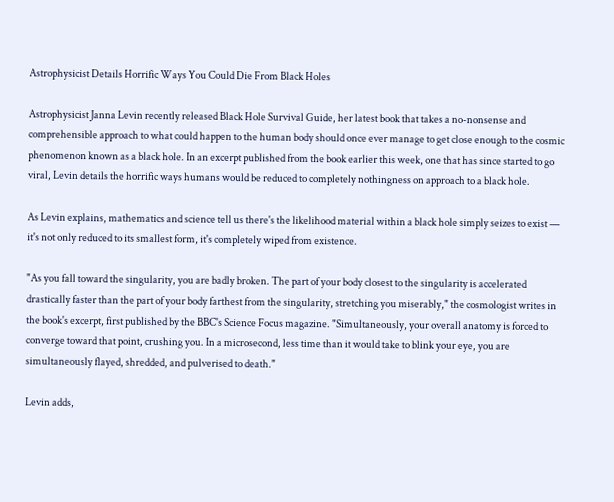Astrophysicist Details Horrific Ways You Could Die From Black Holes

Astrophysicist Janna Levin recently released Black Hole Survival Guide, her latest book that takes a no-nonsense and comprehensible approach to what could happen to the human body should once ever manage to get close enough to the cosmic phenomenon known as a black hole. In an excerpt published from the book earlier this week, one that has since started to go viral, Levin details the horrific ways humans would be reduced to completely nothingness on approach to a black hole.

As Levin explains, mathematics and science tell us there's the likelihood material within a black hole simply seizes to exist — it's not only reduced to its smallest form, it's completely wiped from existence.

"As you fall toward the singularity, you are badly broken. The part of your body closest to the singularity is accelerated drastically faster than the part of your body farthest from the singularity, stretching you miserably," the cosmologist writes in the book's excerpt, first published by the BBC's Science Focus magazine. "Simultaneously, your overall anatomy is forced to converge toward that point, crushing you. In a microsecond, less time than it would take to blink your eye, you are simultaneously flayed, shredded, and pulverised to death."

Levin adds,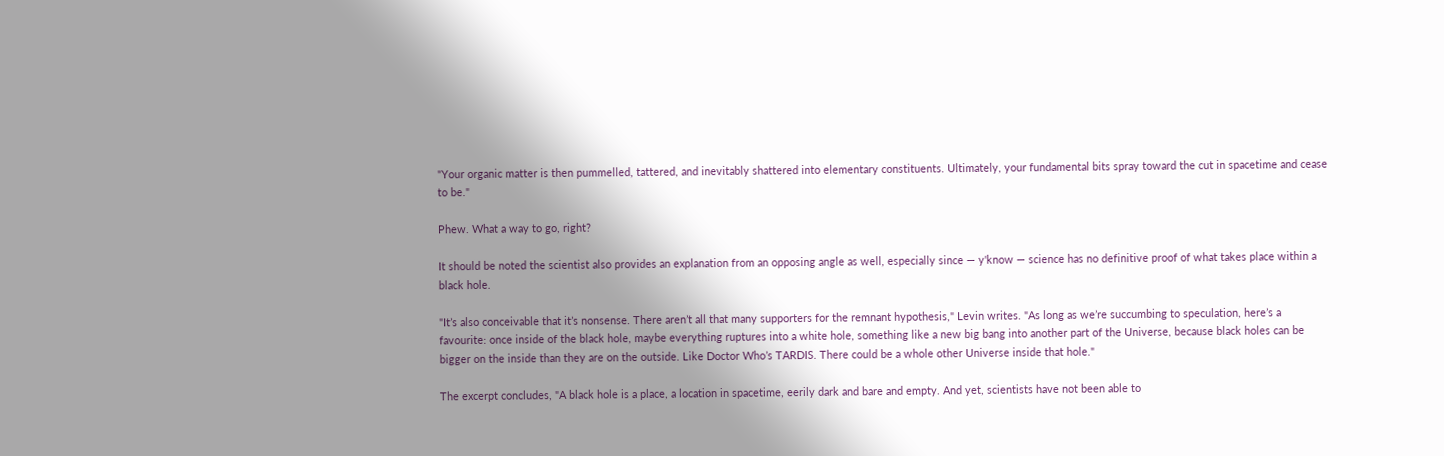"Your organic matter is then pummelled, tattered, and inevitably shattered into elementary constituents. Ultimately, your fundamental bits spray toward the cut in spacetime and cease to be."

Phew. What a way to go, right?

It should be noted the scientist also provides an explanation from an opposing angle as well, especially since — y'know — science has no definitive proof of what takes place within a black hole.

"It’s also conceivable that it’s nonsense. There aren’t all that many supporters for the remnant hypothesis," Levin writes. "As long as we’re succumbing to speculation, here’s a favourite: once inside of the black hole, maybe everything ruptures into a white hole, something like a new big bang into another part of the Universe, because black holes can be bigger on the inside than they are on the outside. Like Doctor Who’s TARDIS. There could be a whole other Universe inside that hole."

The excerpt concludes, "A black hole is a place, a location in spacetime, eerily dark and bare and empty. And yet, scientists have not been able to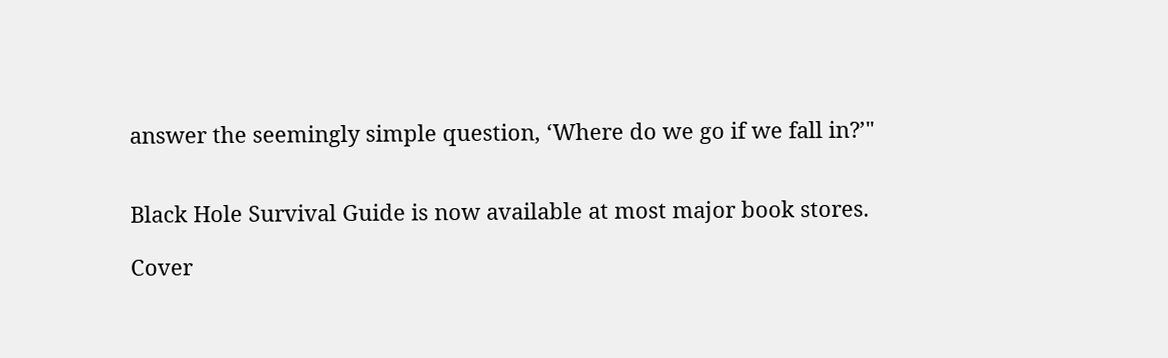answer the seemingly simple question, ‘Where do we go if we fall in?’"


Black Hole Survival Guide is now available at most major book stores.

Cover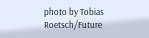photo by Tobias Roetsch/Future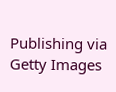Publishing via Getty Images